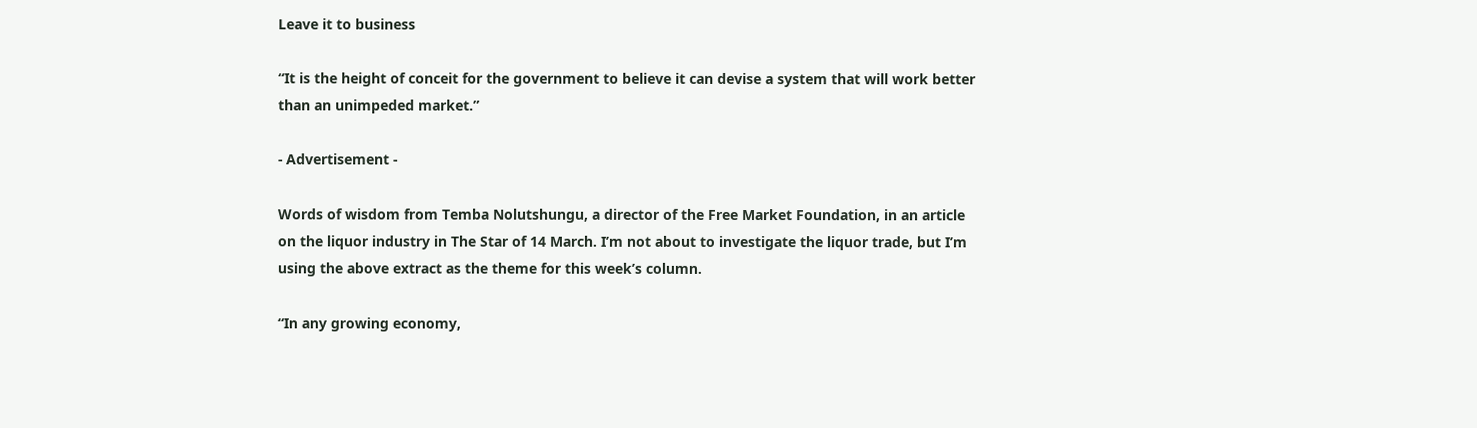Leave it to business

“It is the height of conceit for the government to believe it can devise a system that will work better than an unimpeded market.”

- Advertisement -

Words of wisdom from Temba Nolutshungu, a director of the Free Market Foundation, in an article on the liquor industry in The Star of 14 March. I’m not about to investigate the liquor trade, but I’m using the above extract as the theme for this week’s column.

“In any growing economy,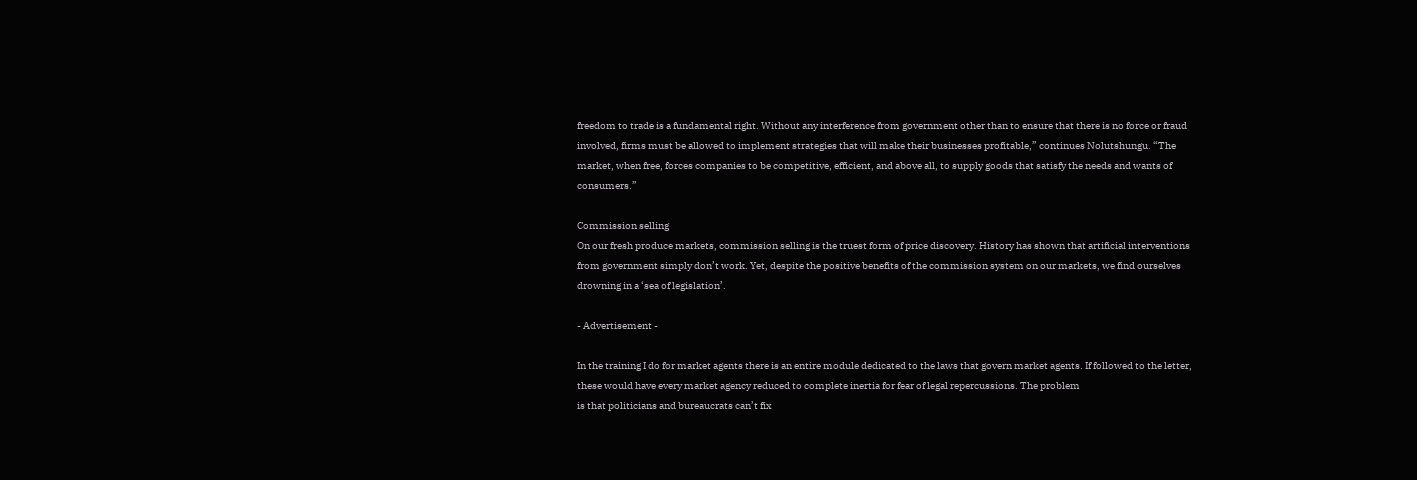freedom to trade is a fundamental right. Without any interference from government other than to ensure that there is no force or fraud involved, firms must be allowed to implement strategies that will make their businesses profitable,” continues Nolutshungu. “The market, when free, forces companies to be competitive, efficient, and above all, to supply goods that satisfy the needs and wants of consumers.”

Commission selling
On our fresh produce markets, commission selling is the truest form of price discovery. History has shown that artificial interventions from government simply don’t work. Yet, despite the positive benefits of the commission system on our markets, we find ourselves drowning in a ‘sea of legislation’.

- Advertisement -

In the training I do for market agents there is an entire module dedicated to the laws that govern market agents. If followed to the letter, these would have every market agency reduced to complete inertia for fear of legal repercussions. The problem
is that politicians and bureaucrats can’t fix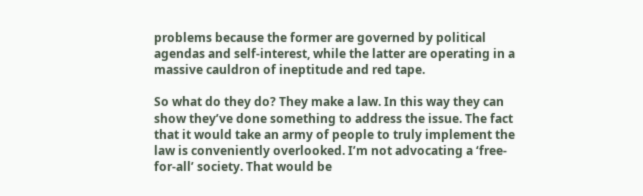problems because the former are governed by political agendas and self-interest, while the latter are operating in a massive cauldron of ineptitude and red tape.

So what do they do? They make a law. In this way they can show they’ve done something to address the issue. The fact that it would take an army of people to truly implement the law is conveniently overlooked. I’m not advocating a ‘free-for-all’ society. That would be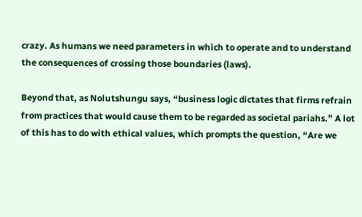crazy. As humans we need parameters in which to operate and to understand the consequences of crossing those boundaries (laws).

Beyond that, as Nolutshungu says, “business logic dictates that firms refrain from practices that would cause them to be regarded as societal pariahs.” A lot of this has to do with ethical values, which prompts the question, “Are we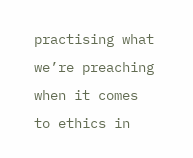practising what we’re preaching when it comes to ethics in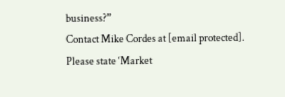business?”
Contact Mike Cordes at [email protected]. Please state ‘Market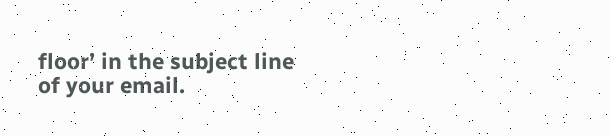floor’ in the subject line of your email.